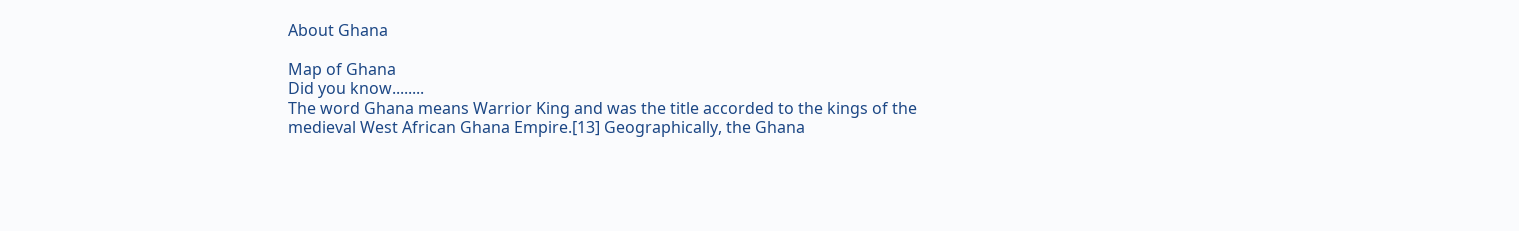About Ghana

Map of Ghana
Did you know........
The word Ghana means Warrior King and was the title accorded to the kings of the medieval West African Ghana Empire.[13] Geographically, the Ghana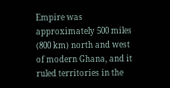Empire was approximately 500 miles (800 km) north and west of modern Ghana, and it ruled territories in the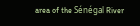area of the Sénégal River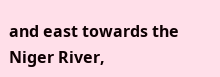and east towards the Niger River,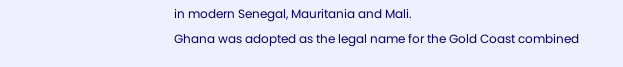in modern Senegal, Mauritania and Mali.
Ghana was adopted as the legal name for the Gold Coast combined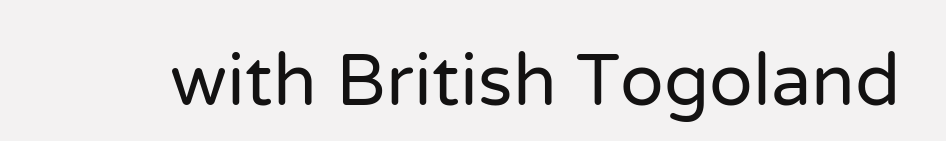with British Togoland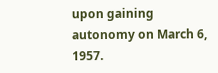upon gaining autonomy on March 6, 1957.